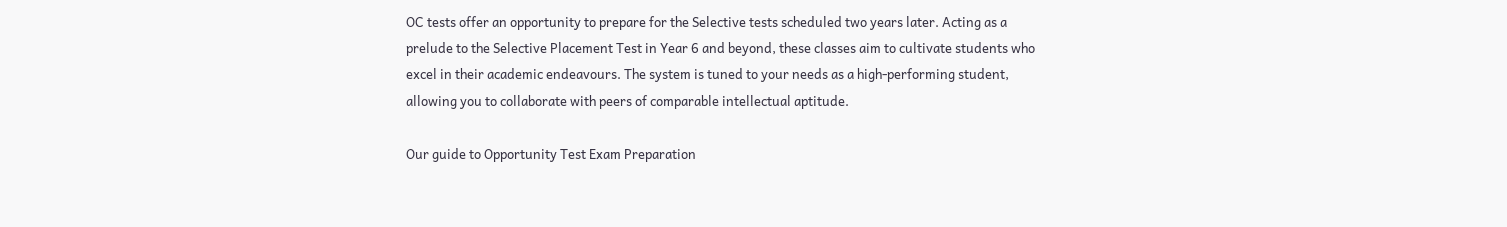OC tests offer an opportunity to prepare for the Selective tests scheduled two years later. Acting as a prelude to the Selective Placement Test in Year 6 and beyond, these classes aim to cultivate students who excel in their academic endeavours. The system is tuned to your needs as a high-performing student, allowing you to collaborate with peers of comparable intellectual aptitude.

Our guide to Opportunity Test Exam Preparation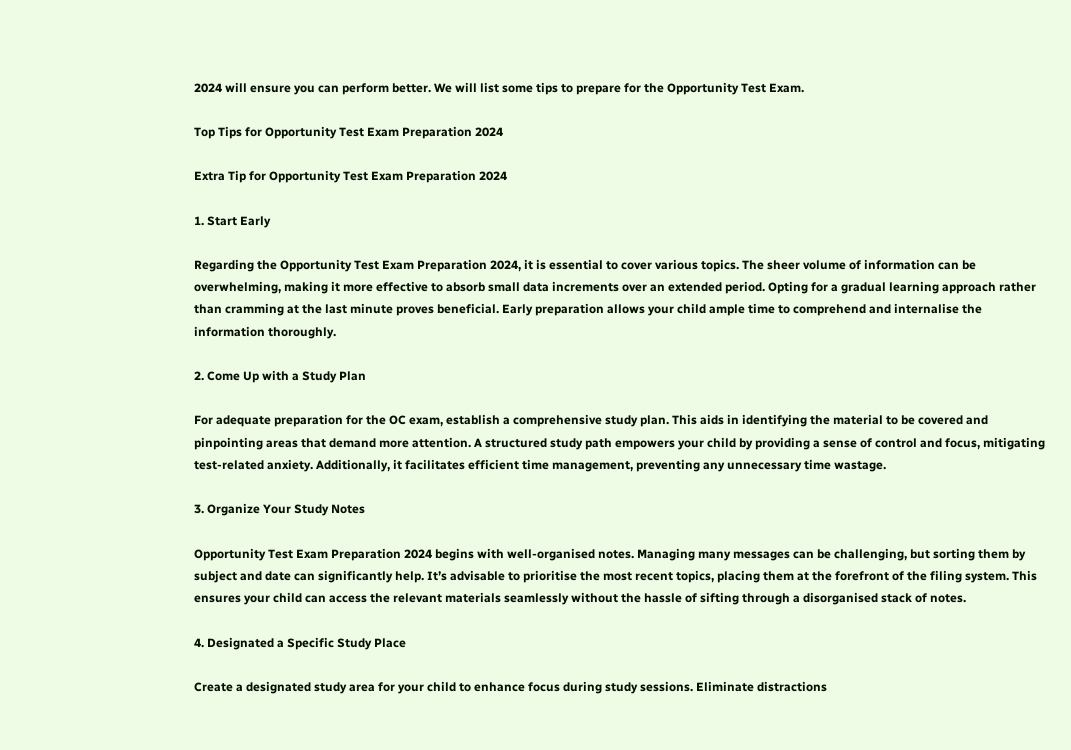2024 will ensure you can perform better. We will list some tips to prepare for the Opportunity Test Exam.

Top Tips for Opportunity Test Exam Preparation 2024

Extra Tip for Opportunity Test Exam Preparation 2024

1. Start Early

Regarding the Opportunity Test Exam Preparation 2024, it is essential to cover various topics. The sheer volume of information can be overwhelming, making it more effective to absorb small data increments over an extended period. Opting for a gradual learning approach rather than cramming at the last minute proves beneficial. Early preparation allows your child ample time to comprehend and internalise the information thoroughly.

2. Come Up with a Study Plan

For adequate preparation for the OC exam, establish a comprehensive study plan. This aids in identifying the material to be covered and pinpointing areas that demand more attention. A structured study path empowers your child by providing a sense of control and focus, mitigating test-related anxiety. Additionally, it facilitates efficient time management, preventing any unnecessary time wastage.

3. Organize Your Study Notes

Opportunity Test Exam Preparation 2024 begins with well-organised notes. Managing many messages can be challenging, but sorting them by subject and date can significantly help. It’s advisable to prioritise the most recent topics, placing them at the forefront of the filing system. This ensures your child can access the relevant materials seamlessly without the hassle of sifting through a disorganised stack of notes.

4. Designated a Specific Study Place

Create a designated study area for your child to enhance focus during study sessions. Eliminate distractions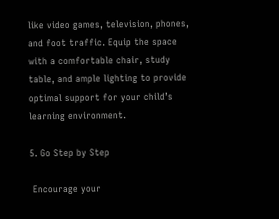like video games, television, phones, and foot traffic. Equip the space with a comfortable chair, study table, and ample lighting to provide optimal support for your child’s learning environment.

5. Go Step by Step

 Encourage your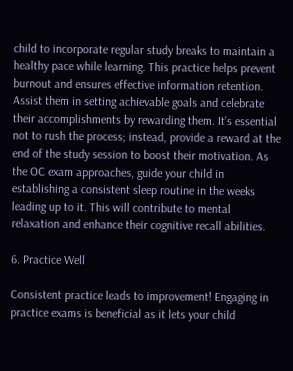child to incorporate regular study breaks to maintain a healthy pace while learning. This practice helps prevent burnout and ensures effective information retention. Assist them in setting achievable goals and celebrate their accomplishments by rewarding them. It’s essential not to rush the process; instead, provide a reward at the end of the study session to boost their motivation. As the OC exam approaches, guide your child in establishing a consistent sleep routine in the weeks leading up to it. This will contribute to mental relaxation and enhance their cognitive recall abilities.

6. Practice Well

Consistent practice leads to improvement! Engaging in practice exams is beneficial as it lets your child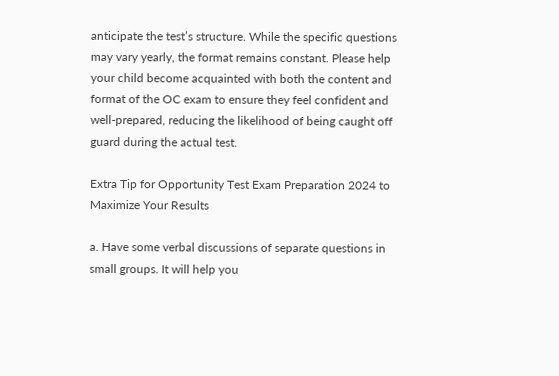anticipate the test’s structure. While the specific questions may vary yearly, the format remains constant. Please help your child become acquainted with both the content and format of the OC exam to ensure they feel confident and well-prepared, reducing the likelihood of being caught off guard during the actual test.

Extra Tip for Opportunity Test Exam Preparation 2024 to Maximize Your Results

a. Have some verbal discussions of separate questions in small groups. It will help you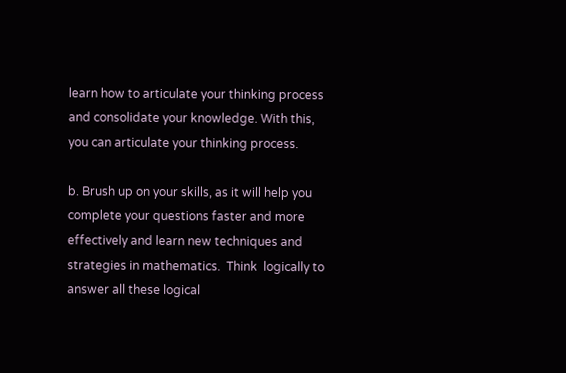learn how to articulate your thinking process and consolidate your knowledge. With this, you can articulate your thinking process.

b. Brush up on your skills, as it will help you complete your questions faster and more effectively and learn new techniques and strategies in mathematics.  Think  logically to answer all these logical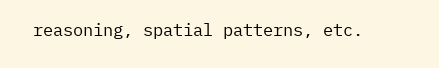reasoning, spatial patterns, etc.